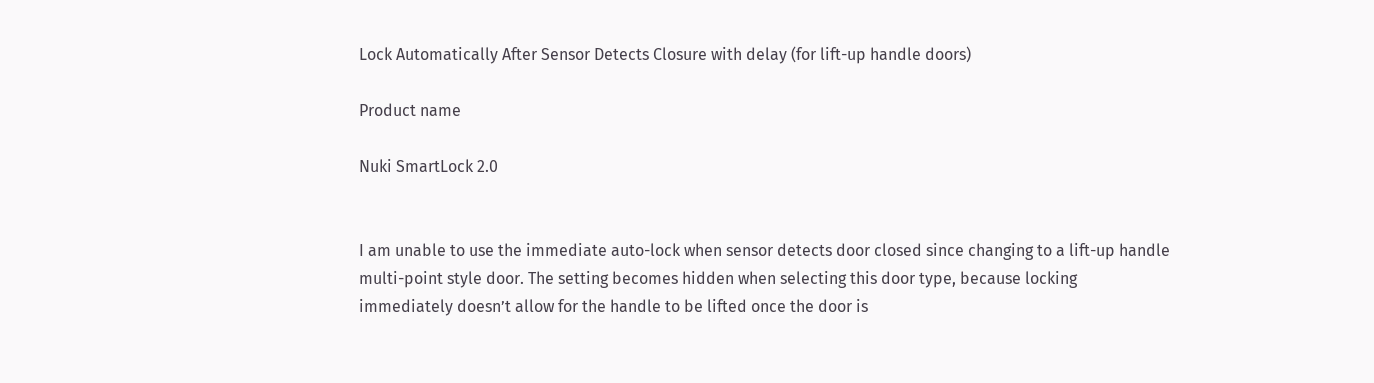Lock Automatically After Sensor Detects Closure with delay (for lift-up handle doors)

Product name

Nuki SmartLock 2.0


I am unable to use the immediate auto-lock when sensor detects door closed since changing to a lift-up handle multi-point style door. The setting becomes hidden when selecting this door type, because locking immediately doesn’t allow for the handle to be lifted once the door is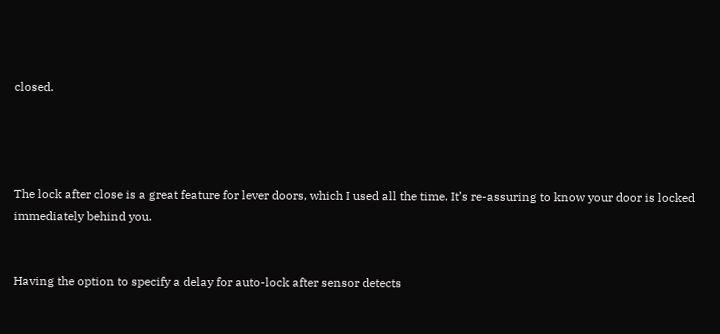closed.




The lock after close is a great feature for lever doors, which I used all the time. It’s re-assuring to know your door is locked immediately behind you.


Having the option to specify a delay for auto-lock after sensor detects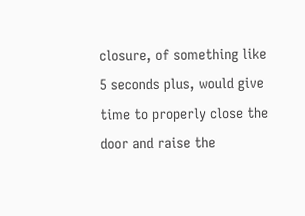closure, of something like 5 seconds plus, would give time to properly close the door and raise the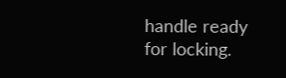handle ready for locking.